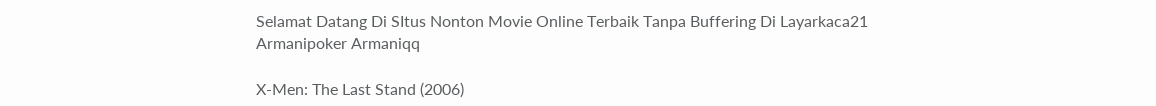Selamat Datang Di SItus Nonton Movie Online Terbaik Tanpa Buffering Di Layarkaca21
Armanipoker Armaniqq

X-Men: The Last Stand (2006)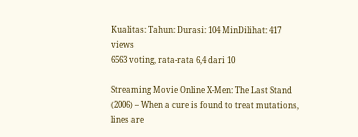Kualitas: Tahun: Durasi: 104 MinDilihat: 417 views
6563 voting, rata-rata 6,4 dari 10

Streaming Movie Online X-Men: The Last Stand (2006) – When a cure is found to treat mutations, lines are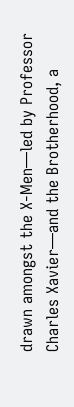drawn amongst the X-Men—led by Professor Charles Xavier—and the Brotherhood, a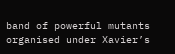band of powerful mutants organised under Xavier’s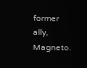former ally, Magneto.